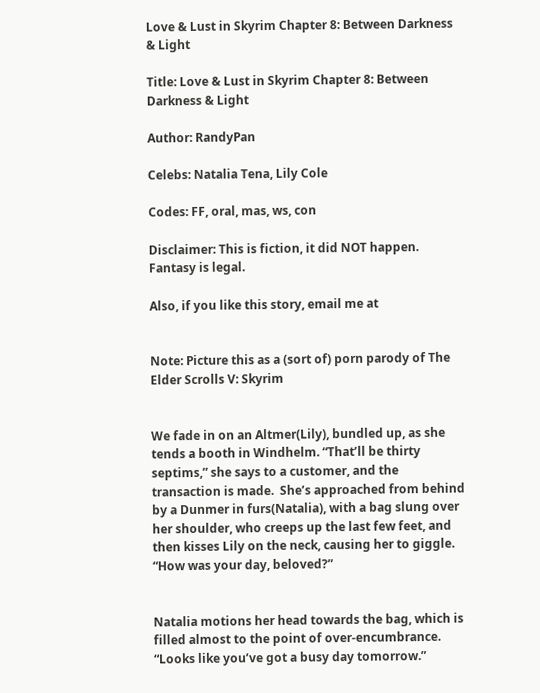Love & Lust in Skyrim Chapter 8: Between Darkness & Light

Title: Love & Lust in Skyrim Chapter 8: Between Darkness & Light

Author: RandyPan

Celebs: Natalia Tena, Lily Cole

Codes: FF, oral, mas, ws, con

Disclaimer: This is fiction, it did NOT happen. Fantasy is legal.

Also, if you like this story, email me at


Note: Picture this as a (sort of) porn parody of The Elder Scrolls V: Skyrim


We fade in on an Altmer(Lily), bundled up, as she tends a booth in Windhelm. “That’ll be thirty septims,” she says to a customer, and the transaction is made.  She’s approached from behind by a Dunmer in furs(Natalia), with a bag slung over her shoulder, who creeps up the last few feet, and then kisses Lily on the neck, causing her to giggle. “How was your day, beloved?”


Natalia motions her head towards the bag, which is filled almost to the point of over-encumbrance. “Looks like you’ve got a busy day tomorrow.”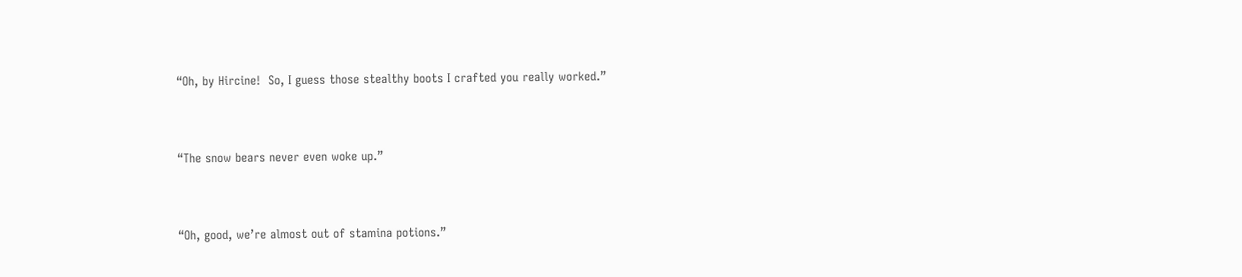“Oh, by Hircine!  So, I guess those stealthy boots I crafted you really worked.”


“The snow bears never even woke up.”


“Oh, good, we’re almost out of stamina potions.”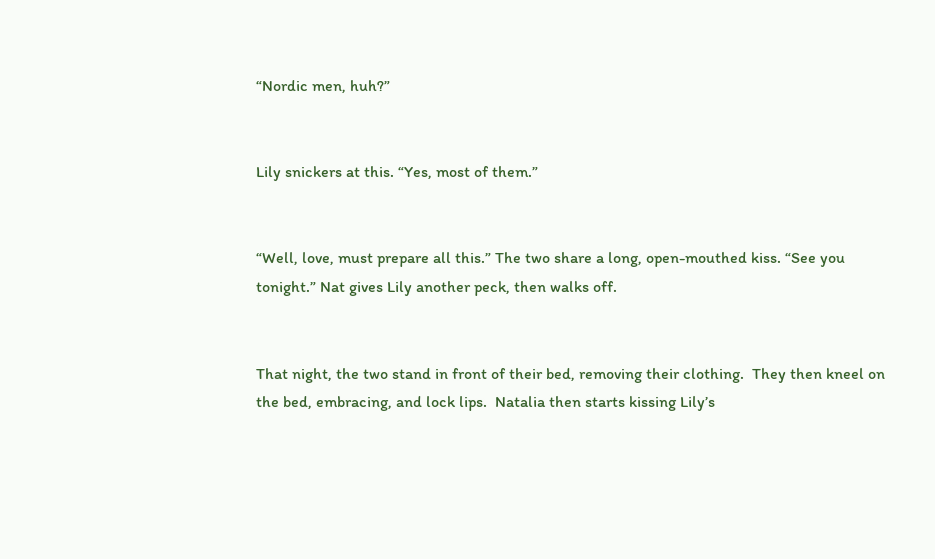“Nordic men, huh?”


Lily snickers at this. “Yes, most of them.”


“Well, love, must prepare all this.” The two share a long, open-mouthed kiss. “See you tonight.” Nat gives Lily another peck, then walks off.


That night, the two stand in front of their bed, removing their clothing.  They then kneel on the bed, embracing, and lock lips.  Natalia then starts kissing Lily’s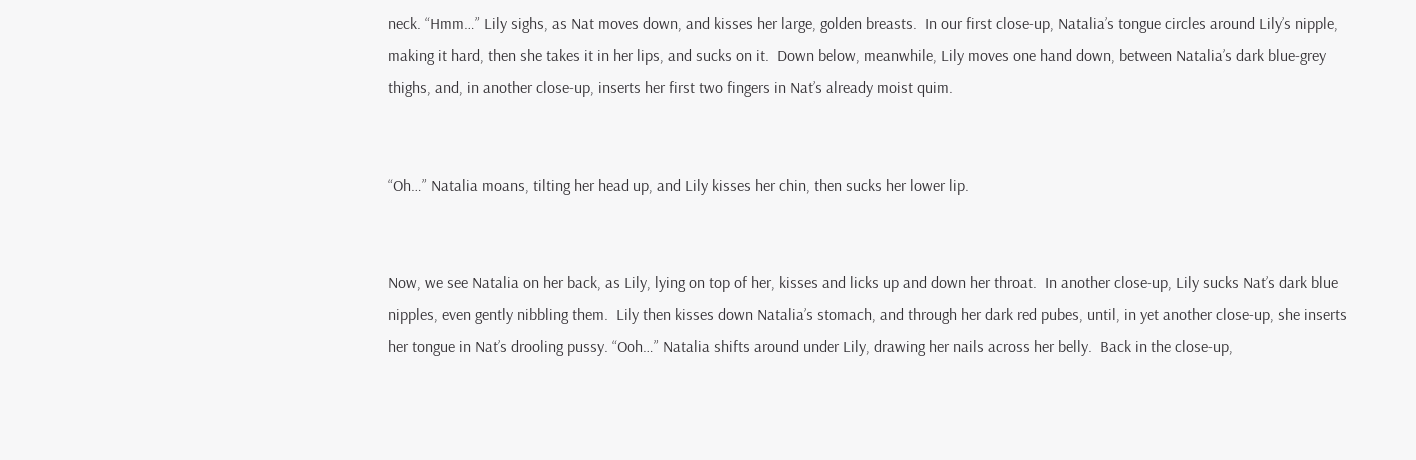neck. “Hmm…” Lily sighs, as Nat moves down, and kisses her large, golden breasts.  In our first close-up, Natalia’s tongue circles around Lily’s nipple, making it hard, then she takes it in her lips, and sucks on it.  Down below, meanwhile, Lily moves one hand down, between Natalia’s dark blue-grey thighs, and, in another close-up, inserts her first two fingers in Nat’s already moist quim.


“Oh…” Natalia moans, tilting her head up, and Lily kisses her chin, then sucks her lower lip.


Now, we see Natalia on her back, as Lily, lying on top of her, kisses and licks up and down her throat.  In another close-up, Lily sucks Nat’s dark blue nipples, even gently nibbling them.  Lily then kisses down Natalia’s stomach, and through her dark red pubes, until, in yet another close-up, she inserts her tongue in Nat’s drooling pussy. “Ooh…” Natalia shifts around under Lily, drawing her nails across her belly.  Back in the close-up,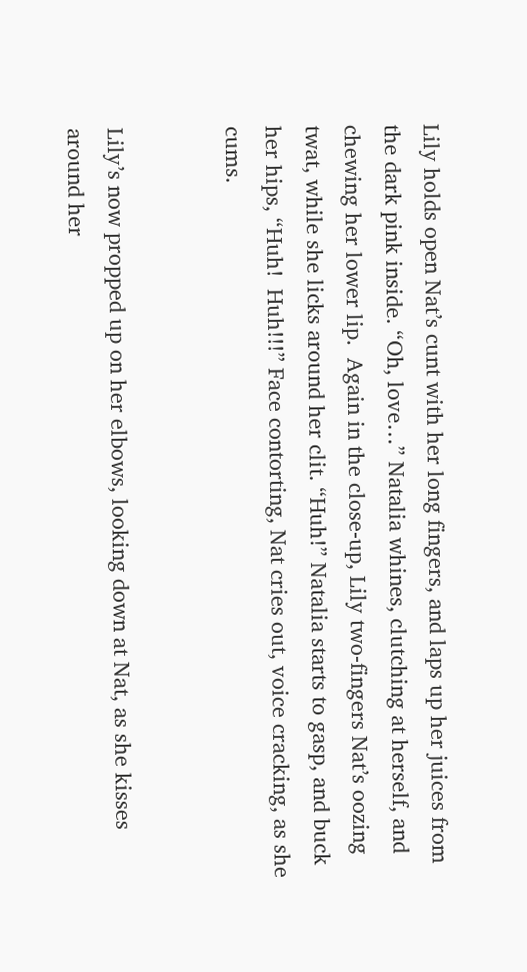Lily holds open Nat’s cunt with her long fingers, and laps up her juices from the dark pink inside. “Oh, love…” Natalia whines, clutching at herself, and chewing her lower lip.  Again in the close-up, Lily two-fingers Nat’s oozing twat, while she licks around her clit. “Huh!” Natalia starts to gasp, and buck her hips, “Huh!  Huh!!!” Face contorting, Nat cries out, voice cracking, as she cums.


Lily’s now propped up on her elbows, looking down at Nat, as she kisses around her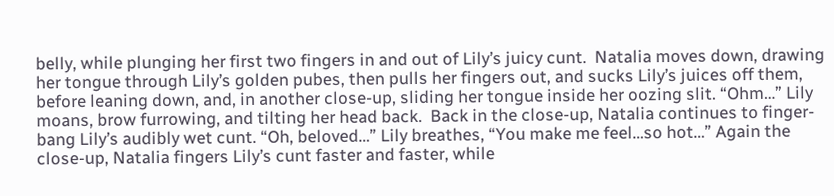belly, while plunging her first two fingers in and out of Lily’s juicy cunt.  Natalia moves down, drawing her tongue through Lily’s golden pubes, then pulls her fingers out, and sucks Lily’s juices off them, before leaning down, and, in another close-up, sliding her tongue inside her oozing slit. “Ohm…” Lily moans, brow furrowing, and tilting her head back.  Back in the close-up, Natalia continues to finger-bang Lily’s audibly wet cunt. “Oh, beloved…” Lily breathes, “You make me feel…so hot…” Again the close-up, Natalia fingers Lily’s cunt faster and faster, while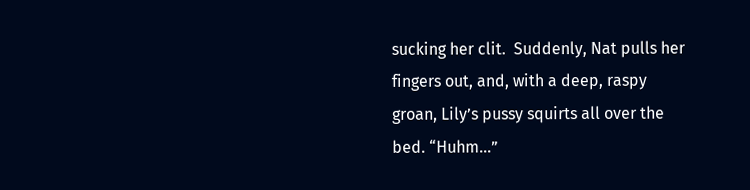sucking her clit.  Suddenly, Nat pulls her fingers out, and, with a deep, raspy groan, Lily’s pussy squirts all over the bed. “Huhm…”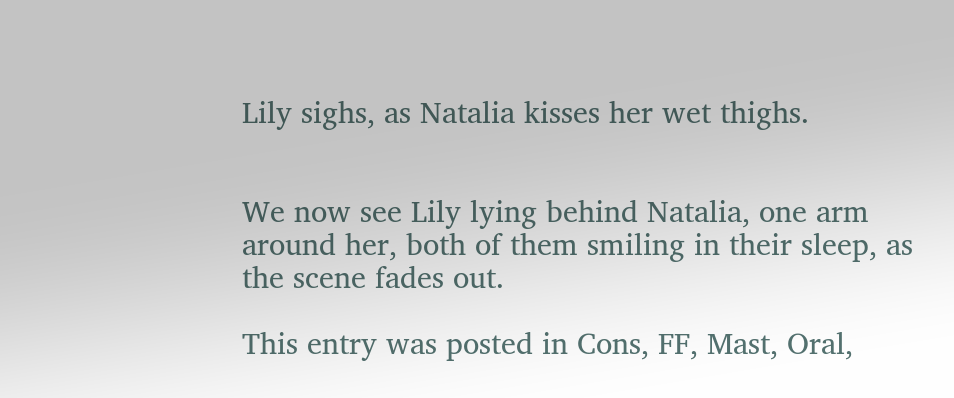Lily sighs, as Natalia kisses her wet thighs.


We now see Lily lying behind Natalia, one arm around her, both of them smiling in their sleep, as the scene fades out.

This entry was posted in Cons, FF, Mast, Oral,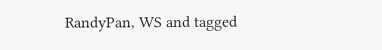RandyPan, WS and tagged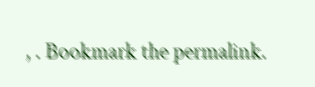, . Bookmark the permalink.